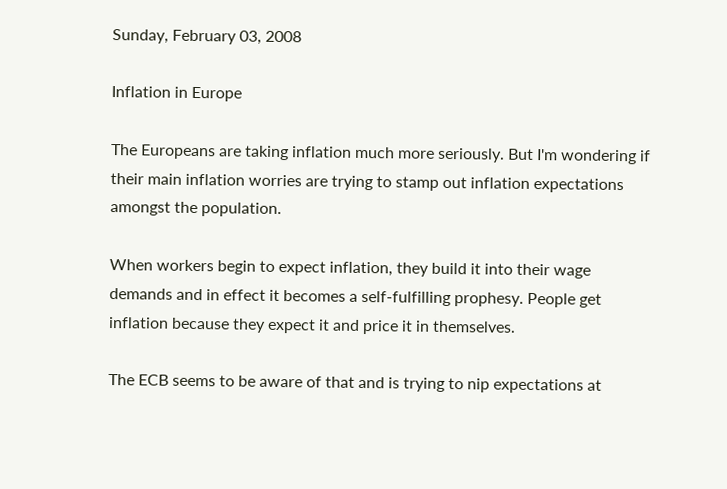Sunday, February 03, 2008

Inflation in Europe

The Europeans are taking inflation much more seriously. But I'm wondering if their main inflation worries are trying to stamp out inflation expectations amongst the population.

When workers begin to expect inflation, they build it into their wage demands and in effect it becomes a self-fulfilling prophesy. People get inflation because they expect it and price it in themselves.

The ECB seems to be aware of that and is trying to nip expectations at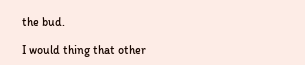the bud.

I would thing that other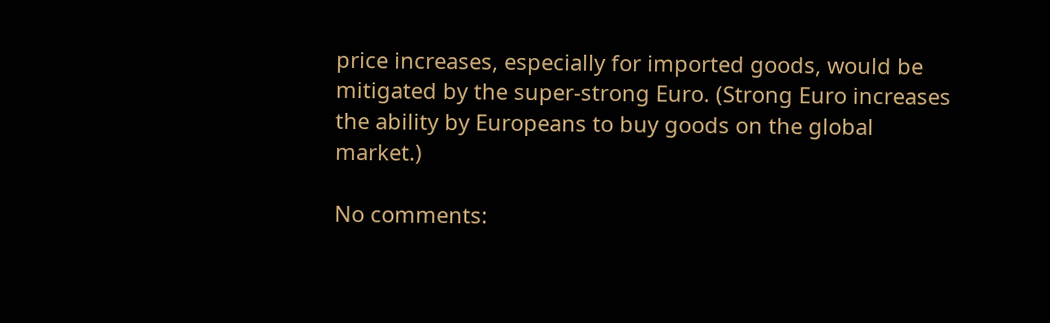price increases, especially for imported goods, would be mitigated by the super-strong Euro. (Strong Euro increases the ability by Europeans to buy goods on the global market.)

No comments: